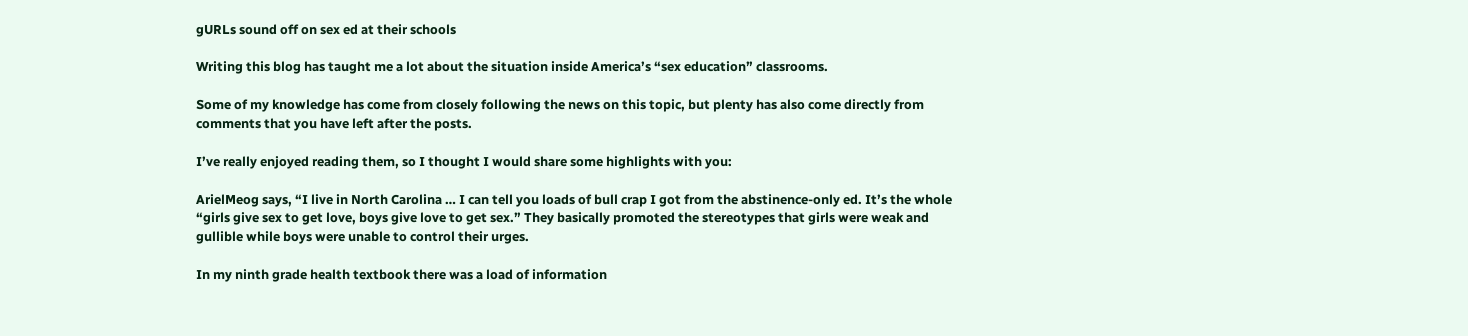gURLs sound off on sex ed at their schools

Writing this blog has taught me a lot about the situation inside America’s “sex education” classrooms.

Some of my knowledge has come from closely following the news on this topic, but plenty has also come directly from comments that you have left after the posts.

I’ve really enjoyed reading them, so I thought I would share some highlights with you:

ArielMeog says, “I live in North Carolina … I can tell you loads of bull crap I got from the abstinence-only ed. It’s the whole “girls give sex to get love, boys give love to get sex.” They basically promoted the stereotypes that girls were weak and gullible while boys were unable to control their urges.

In my ninth grade health textbook there was a load of information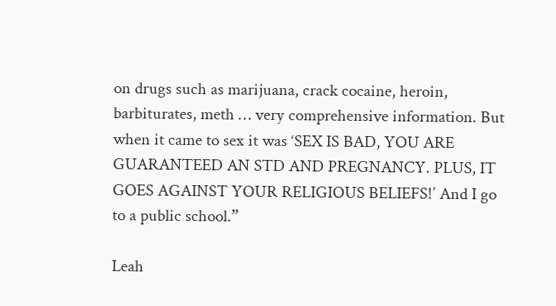on drugs such as marijuana, crack cocaine, heroin, barbiturates, meth … very comprehensive information. But when it came to sex it was ‘SEX IS BAD, YOU ARE GUARANTEED AN STD AND PREGNANCY. PLUS, IT GOES AGAINST YOUR RELIGIOUS BELIEFS!’ And I go to a public school.”

Leah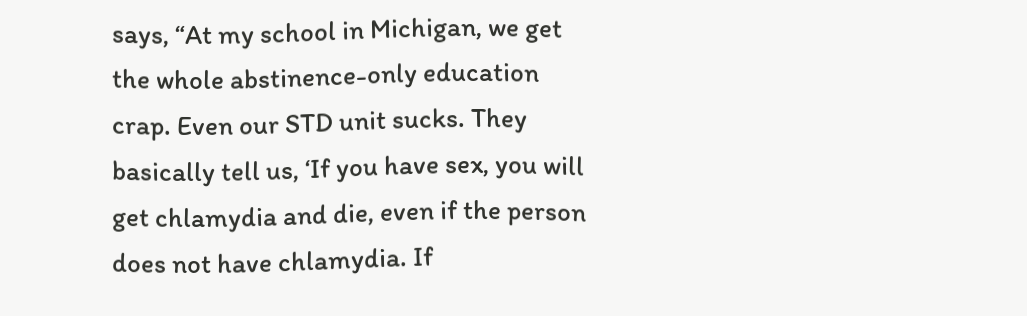says, “At my school in Michigan, we get the whole abstinence-only education crap. Even our STD unit sucks. They basically tell us, ‘If you have sex, you will get chlamydia and die, even if the person does not have chlamydia. If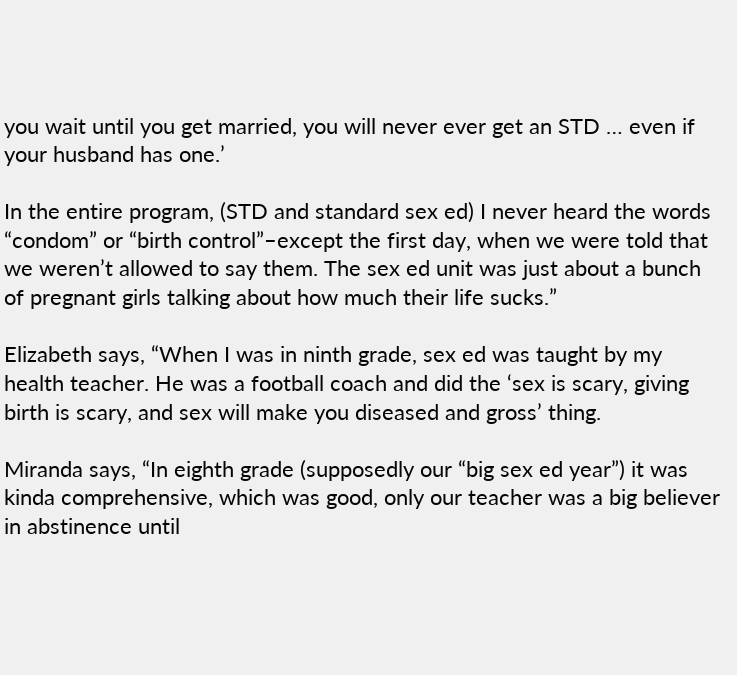you wait until you get married, you will never ever get an STD … even if your husband has one.’

In the entire program, (STD and standard sex ed) I never heard the words “condom” or “birth control”–except the first day, when we were told that we weren’t allowed to say them. The sex ed unit was just about a bunch of pregnant girls talking about how much their life sucks.”

Elizabeth says, “When I was in ninth grade, sex ed was taught by my health teacher. He was a football coach and did the ‘sex is scary, giving birth is scary, and sex will make you diseased and gross’ thing.

Miranda says, “In eighth grade (supposedly our “big sex ed year”) it was kinda comprehensive, which was good, only our teacher was a big believer in abstinence until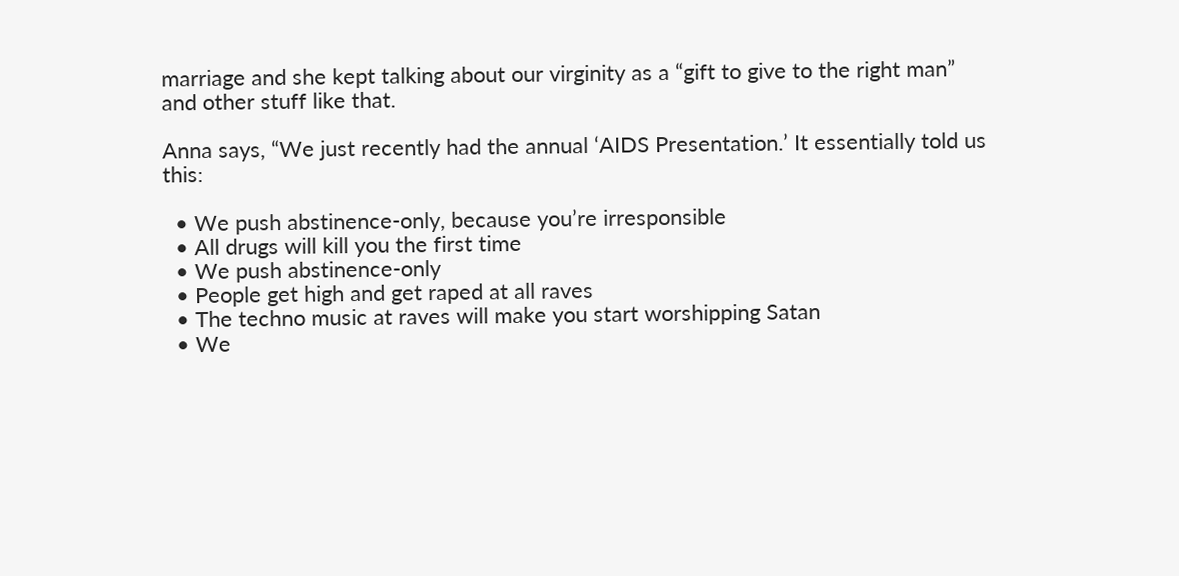marriage and she kept talking about our virginity as a “gift to give to the right man” and other stuff like that.

Anna says, “We just recently had the annual ‘AIDS Presentation.’ It essentially told us this:

  • We push abstinence-only, because you’re irresponsible
  • All drugs will kill you the first time
  • We push abstinence-only
  • People get high and get raped at all raves
  • The techno music at raves will make you start worshipping Satan
  • We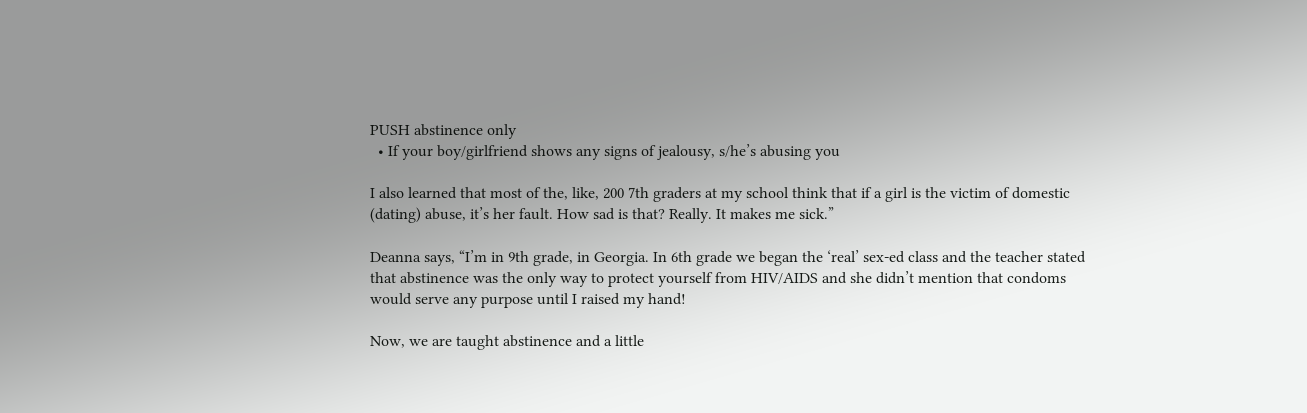PUSH abstinence only
  • If your boy/girlfriend shows any signs of jealousy, s/he’s abusing you

I also learned that most of the, like, 200 7th graders at my school think that if a girl is the victim of domestic (dating) abuse, it’s her fault. How sad is that? Really. It makes me sick.”

Deanna says, “I’m in 9th grade, in Georgia. In 6th grade we began the ‘real’ sex-ed class and the teacher stated that abstinence was the only way to protect yourself from HIV/AIDS and she didn’t mention that condoms would serve any purpose until I raised my hand!

Now, we are taught abstinence and a little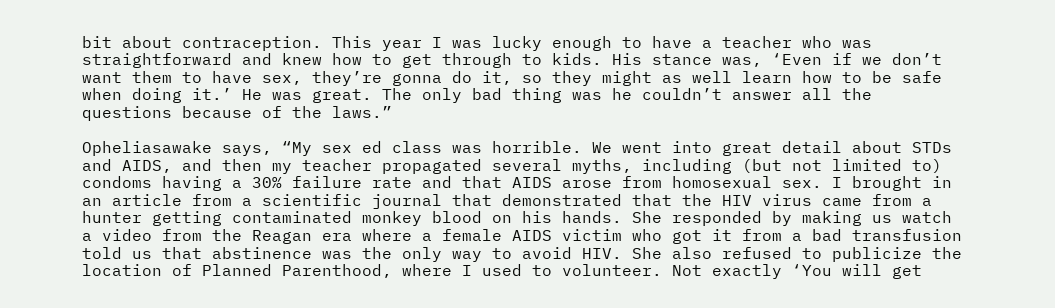bit about contraception. This year I was lucky enough to have a teacher who was straightforward and knew how to get through to kids. His stance was, ‘Even if we don’t want them to have sex, they’re gonna do it, so they might as well learn how to be safe when doing it.’ He was great. The only bad thing was he couldn’t answer all the questions because of the laws.”

Opheliasawake says, “My sex ed class was horrible. We went into great detail about STDs and AIDS, and then my teacher propagated several myths, including (but not limited to) condoms having a 30% failure rate and that AIDS arose from homosexual sex. I brought in an article from a scientific journal that demonstrated that the HIV virus came from a hunter getting contaminated monkey blood on his hands. She responded by making us watch a video from the Reagan era where a female AIDS victim who got it from a bad transfusion told us that abstinence was the only way to avoid HIV. She also refused to publicize the location of Planned Parenthood, where I used to volunteer. Not exactly ‘You will get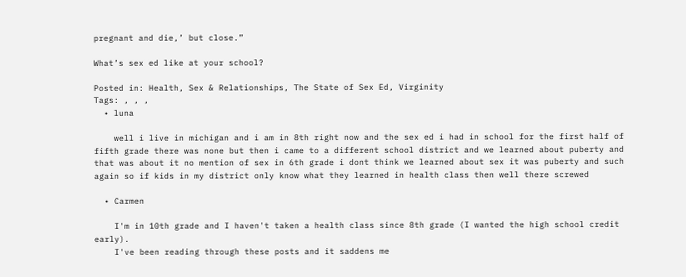pregnant and die,’ but close.”

What’s sex ed like at your school?

Posted in: Health, Sex & Relationships, The State of Sex Ed, Virginity
Tags: , , ,
  • luna

    well i live in michigan and i am in 8th right now and the sex ed i had in school for the first half of fifth grade there was none but then i came to a different school district and we learned about puberty and that was about it no mention of sex in 6th grade i dont think we learned about sex it was puberty and such again so if kids in my district only know what they learned in health class then well there screwed

  • Carmen

    I'm in 10th grade and I haven't taken a health class since 8th grade (I wanted the high school credit early).
    I've been reading through these posts and it saddens me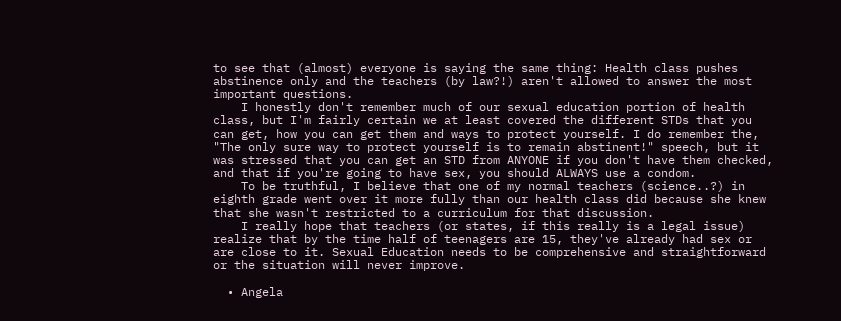to see that (almost) everyone is saying the same thing: Health class pushes abstinence only and the teachers (by law?!) aren't allowed to answer the most important questions.
    I honestly don't remember much of our sexual education portion of health class, but I'm fairly certain we at least covered the different STDs that you can get, how you can get them and ways to protect yourself. I do remember the, "The only sure way to protect yourself is to remain abstinent!" speech, but it was stressed that you can get an STD from ANYONE if you don't have them checked, and that if you're going to have sex, you should ALWAYS use a condom.
    To be truthful, I believe that one of my normal teachers (science..?) in eighth grade went over it more fully than our health class did because she knew that she wasn't restricted to a curriculum for that discussion.
    I really hope that teachers (or states, if this really is a legal issue) realize that by the time half of teenagers are 15, they've already had sex or are close to it. Sexual Education needs to be comprehensive and straightforward or the situation will never improve.

  • Angela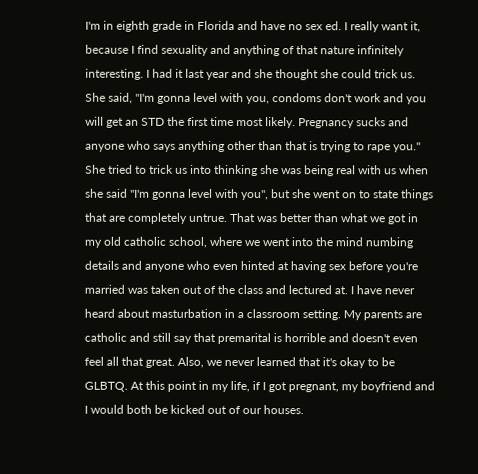I'm in eighth grade in Florida and have no sex ed. I really want it, because I find sexuality and anything of that nature infinitely interesting. I had it last year and she thought she could trick us. She said, "I'm gonna level with you, condoms don't work and you will get an STD the first time most likely. Pregnancy sucks and anyone who says anything other than that is trying to rape you." She tried to trick us into thinking she was being real with us when she said "I'm gonna level with you", but she went on to state things that are completely untrue. That was better than what we got in my old catholic school, where we went into the mind numbing details and anyone who even hinted at having sex before you're married was taken out of the class and lectured at. I have never heard about masturbation in a classroom setting. My parents are catholic and still say that premarital is horrible and doesn't even feel all that great. Also, we never learned that it's okay to be GLBTQ. At this point in my life, if I got pregnant, my boyfriend and I would both be kicked out of our houses.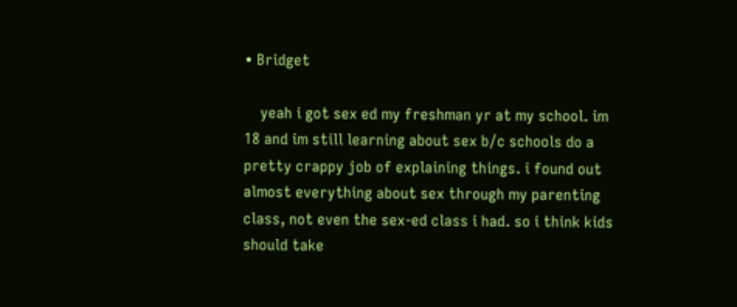• Bridget

    yeah i got sex ed my freshman yr at my school. im 18 and im still learning about sex b/c schools do a pretty crappy job of explaining things. i found out almost everything about sex through my parenting class, not even the sex-ed class i had. so i think kids should take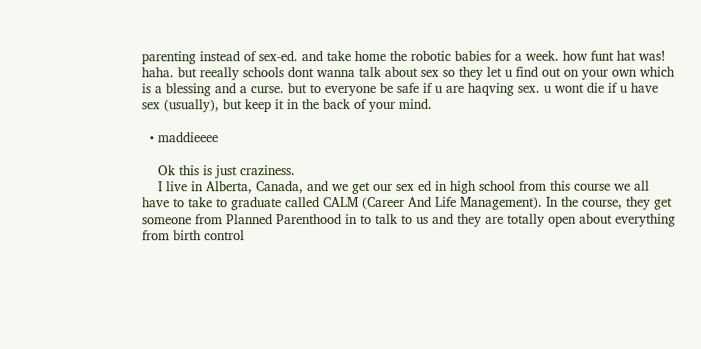parenting instead of sex-ed. and take home the robotic babies for a week. how funt hat was! haha. but reeally schools dont wanna talk about sex so they let u find out on your own which is a blessing and a curse. but to everyone be safe if u are haqving sex. u wont die if u have sex (usually), but keep it in the back of your mind.

  • maddieeee

    Ok this is just craziness.
    I live in Alberta, Canada, and we get our sex ed in high school from this course we all have to take to graduate called CALM (Career And Life Management). In the course, they get someone from Planned Parenthood in to talk to us and they are totally open about everything from birth control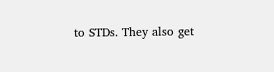to STDs. They also get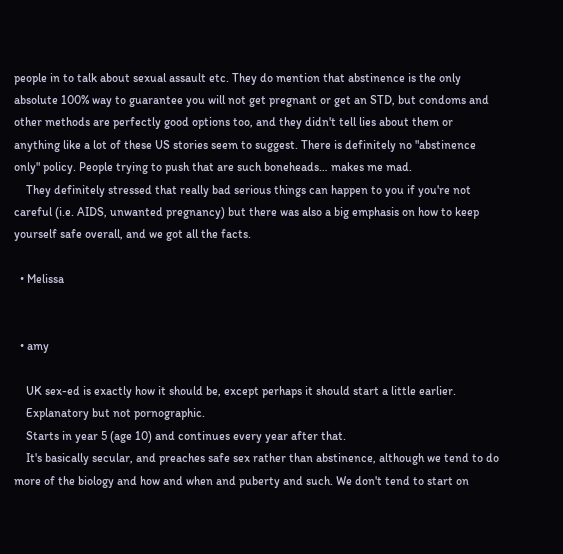people in to talk about sexual assault etc. They do mention that abstinence is the only absolute 100% way to guarantee you will not get pregnant or get an STD, but condoms and other methods are perfectly good options too, and they didn't tell lies about them or anything like a lot of these US stories seem to suggest. There is definitely no "abstinence only" policy. People trying to push that are such boneheads… makes me mad.
    They definitely stressed that really bad serious things can happen to you if you're not careful (i.e. AIDS, unwanted pregnancy) but there was also a big emphasis on how to keep yourself safe overall, and we got all the facts.

  • Melissa


  • amy

    UK sex-ed is exactly how it should be, except perhaps it should start a little earlier.
    Explanatory but not pornographic.
    Starts in year 5 (age 10) and continues every year after that.
    It's basically secular, and preaches safe sex rather than abstinence, although we tend to do more of the biology and how and when and puberty and such. We don't tend to start on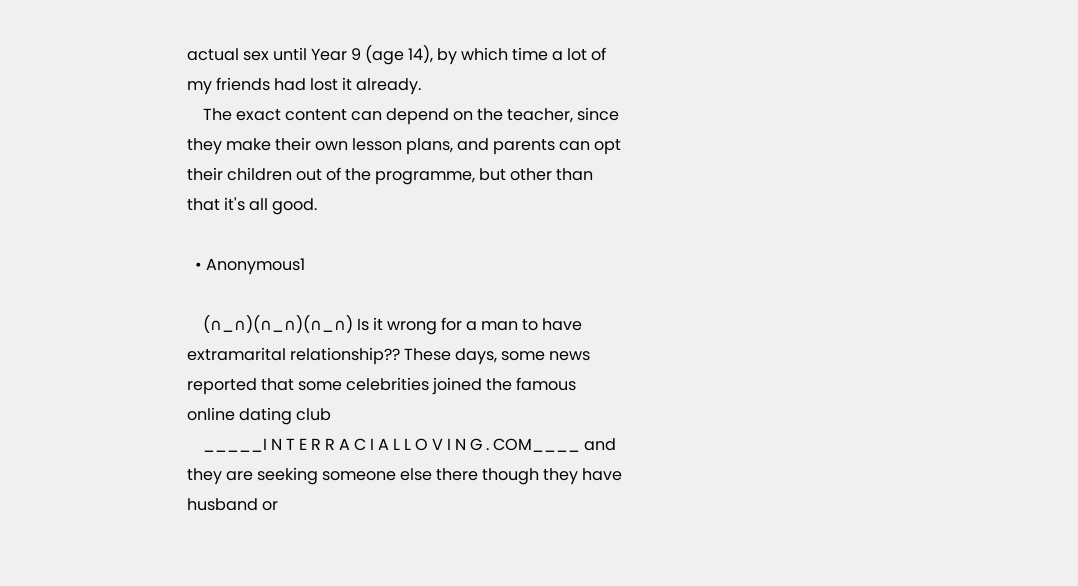actual sex until Year 9 (age 14), by which time a lot of my friends had lost it already.
    The exact content can depend on the teacher, since they make their own lesson plans, and parents can opt their children out of the programme, but other than that it's all good.

  • Anonymous1

    (∩_∩)(∩_∩)(∩_∩) Is it wrong for a man to have extramarital relationship?? These days, some news reported that some celebrities joined the famous online dating club
    _____I N T E R R A C I A L L O V I N G . COM____ and they are seeking someone else there though they have husband or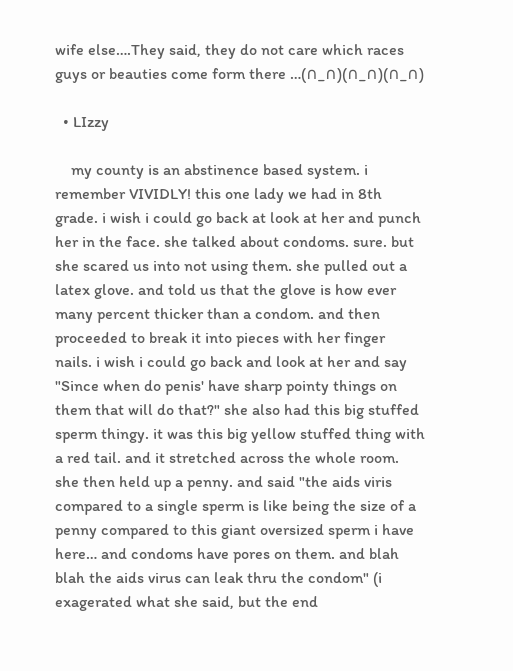wife else….They said, they do not care which races guys or beauties come form there …(∩_∩)(∩_∩)(∩_∩)

  • LIzzy

    my county is an abstinence based system. i remember VIVIDLY! this one lady we had in 8th grade. i wish i could go back at look at her and punch her in the face. she talked about condoms. sure. but she scared us into not using them. she pulled out a latex glove. and told us that the glove is how ever many percent thicker than a condom. and then proceeded to break it into pieces with her finger nails. i wish i could go back and look at her and say "Since when do penis' have sharp pointy things on them that will do that?" she also had this big stuffed sperm thingy. it was this big yellow stuffed thing with a red tail. and it stretched across the whole room. she then held up a penny. and said "the aids viris compared to a single sperm is like being the size of a penny compared to this giant oversized sperm i have here… and condoms have pores on them. and blah blah the aids virus can leak thru the condom" (i exagerated what she said, but the end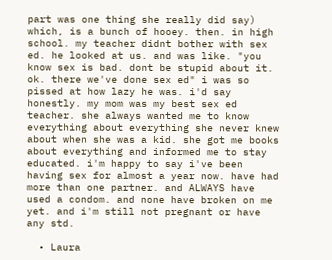part was one thing she really did say) which, is a bunch of hooey. then. in high school. my teacher didnt bother with sex ed. he looked at us. and was like. "you know sex is bad. dont be stupid about it. ok. there we've done sex ed" i was so pissed at how lazy he was. i'd say honestly. my mom was my best sex ed teacher. she always wanted me to know everything about everything she never knew about when she was a kid. she got me books about everything and informed me to stay educated. i'm happy to say i've been having sex for almost a year now. have had more than one partner. and ALWAYS have used a condom. and none have broken on me yet. and i'm still not pregnant or have any std.

  • Laura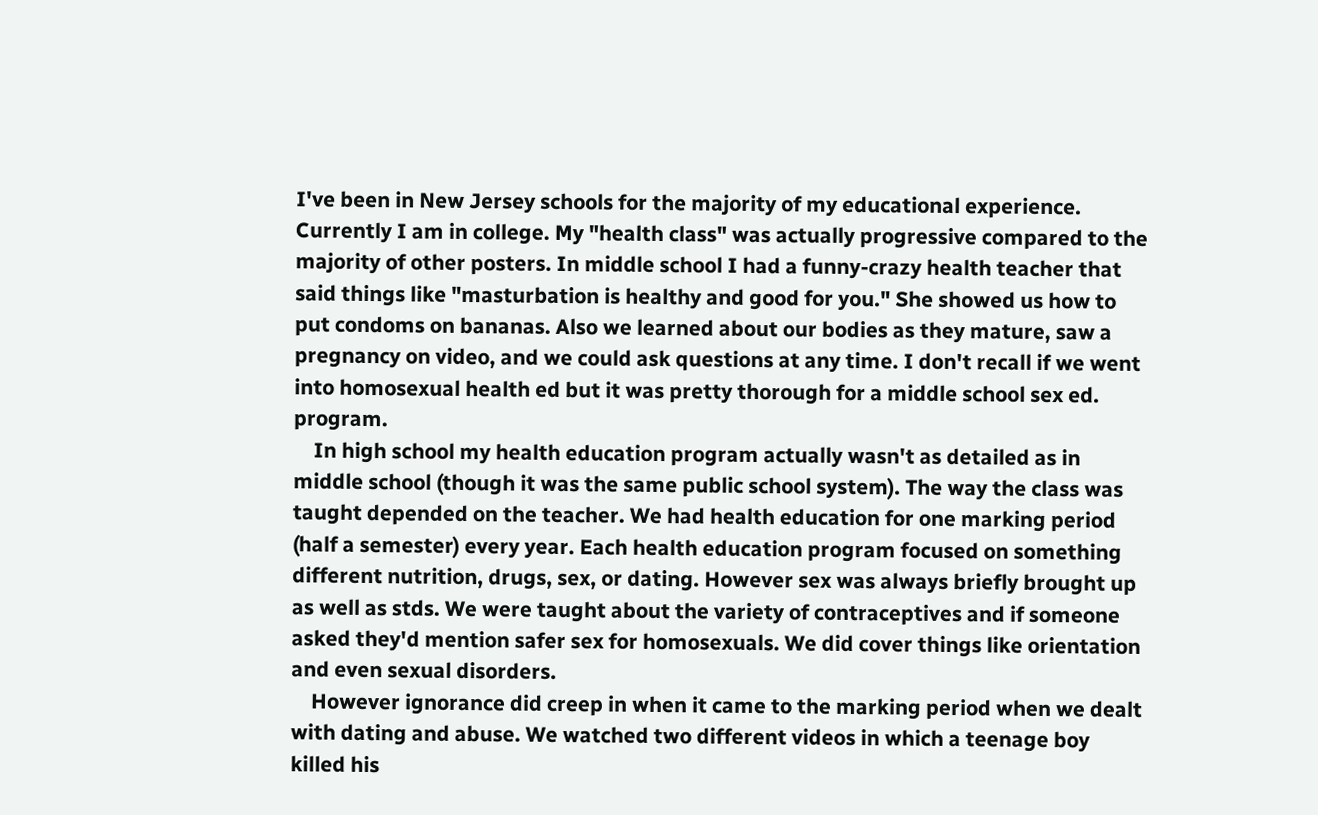I've been in New Jersey schools for the majority of my educational experience. Currently I am in college. My "health class" was actually progressive compared to the majority of other posters. In middle school I had a funny-crazy health teacher that said things like "masturbation is healthy and good for you." She showed us how to put condoms on bananas. Also we learned about our bodies as they mature, saw a pregnancy on video, and we could ask questions at any time. I don't recall if we went into homosexual health ed but it was pretty thorough for a middle school sex ed. program.
    In high school my health education program actually wasn't as detailed as in middle school (though it was the same public school system). The way the class was taught depended on the teacher. We had health education for one marking period (half a semester) every year. Each health education program focused on something different nutrition, drugs, sex, or dating. However sex was always briefly brought up as well as stds. We were taught about the variety of contraceptives and if someone asked they'd mention safer sex for homosexuals. We did cover things like orientation and even sexual disorders.
    However ignorance did creep in when it came to the marking period when we dealt with dating and abuse. We watched two different videos in which a teenage boy killed his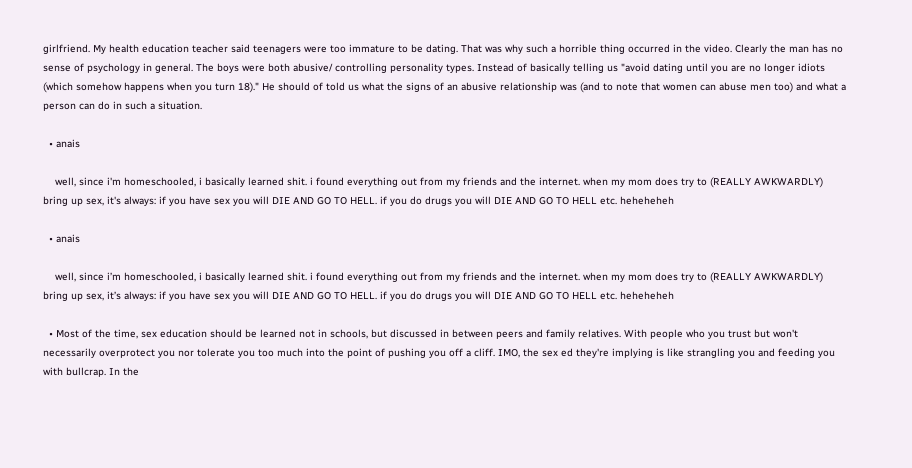girlfriend. My health education teacher said teenagers were too immature to be dating. That was why such a horrible thing occurred in the video. Clearly the man has no sense of psychology in general. The boys were both abusive/ controlling personality types. Instead of basically telling us "avoid dating until you are no longer idiots (which somehow happens when you turn 18)." He should of told us what the signs of an abusive relationship was (and to note that women can abuse men too) and what a person can do in such a situation.

  • anais

    well, since i'm homeschooled, i basically learned shit. i found everything out from my friends and the internet. when my mom does try to (REALLY AWKWARDLY) bring up sex, it's always: if you have sex you will DIE AND GO TO HELL. if you do drugs you will DIE AND GO TO HELL etc. heheheheh

  • anais

    well, since i’m homeschooled, i basically learned shit. i found everything out from my friends and the internet. when my mom does try to (REALLY AWKWARDLY) bring up sex, it’s always: if you have sex you will DIE AND GO TO HELL. if you do drugs you will DIE AND GO TO HELL etc. heheheheh

  • Most of the time, sex education should be learned not in schools, but discussed in between peers and family relatives. With people who you trust but won't necessarily overprotect you nor tolerate you too much into the point of pushing you off a cliff. IMO, the sex ed they're implying is like strangling you and feeding you with bullcrap. In the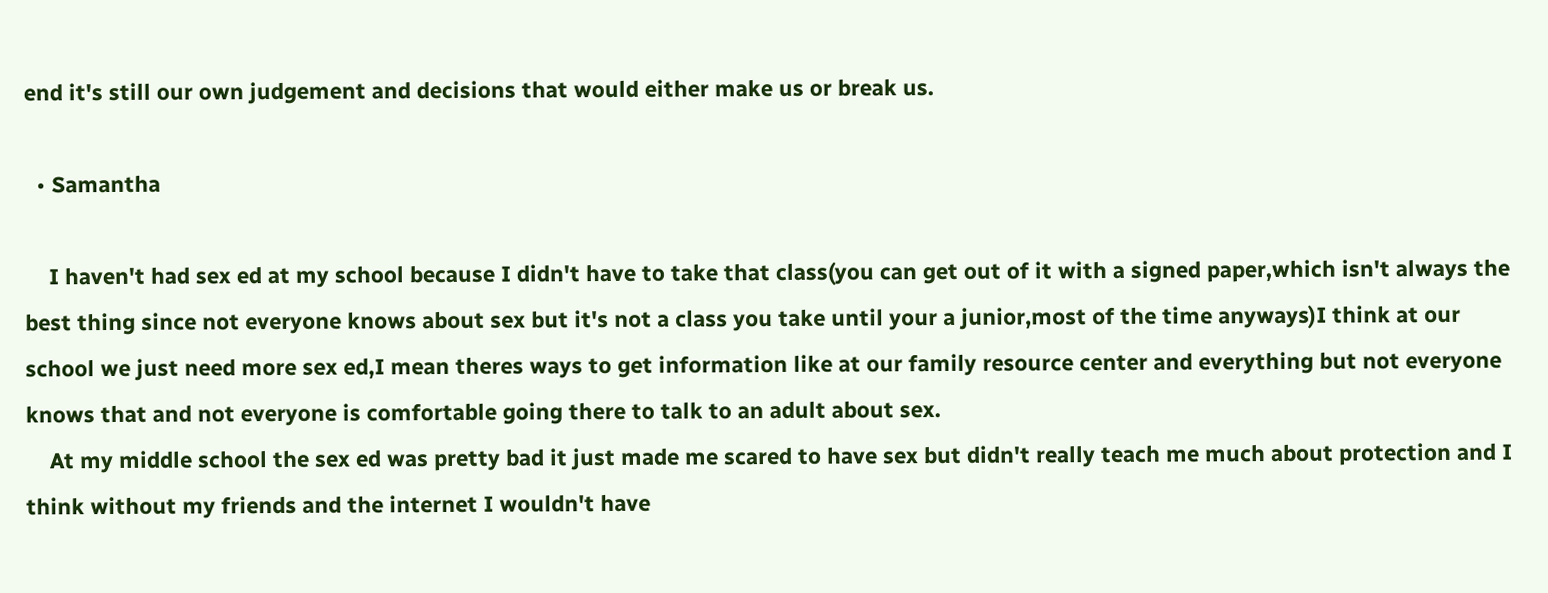end it's still our own judgement and decisions that would either make us or break us.

  • Samantha

    I haven't had sex ed at my school because I didn't have to take that class(you can get out of it with a signed paper,which isn't always the best thing since not everyone knows about sex but it's not a class you take until your a junior,most of the time anyways)I think at our school we just need more sex ed,I mean theres ways to get information like at our family resource center and everything but not everyone knows that and not everyone is comfortable going there to talk to an adult about sex.
    At my middle school the sex ed was pretty bad it just made me scared to have sex but didn't really teach me much about protection and I think without my friends and the internet I wouldn't have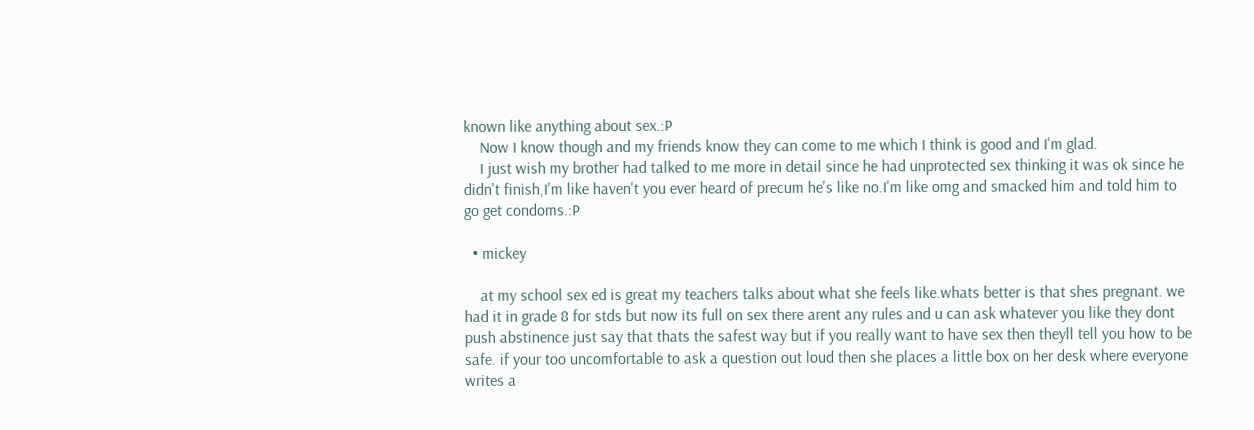known like anything about sex.:P
    Now I know though and my friends know they can come to me which I think is good and I'm glad.
    I just wish my brother had talked to me more in detail since he had unprotected sex thinking it was ok since he didn't finish,I'm like haven't you ever heard of precum he's like no.I'm like omg and smacked him and told him to go get condoms.:P

  • mickey

    at my school sex ed is great my teachers talks about what she feels like.whats better is that shes pregnant. we had it in grade 8 for stds but now its full on sex there arent any rules and u can ask whatever you like they dont push abstinence just say that thats the safest way but if you really want to have sex then theyll tell you how to be safe. if your too uncomfortable to ask a question out loud then she places a little box on her desk where everyone writes a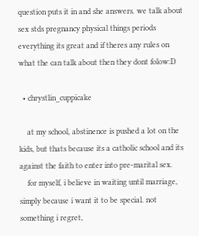question puts it in and she answers. we talk about sex stds pregnancy physical things periods everything its great and if theres any rules on what the can talk about then they dont folow:D

  • chrystlin_cuppicake

    at my school, abstinence is pushed a lot on the kids, but thats because its a catholic school and its against the faith to enter into pre-marital sex.
    for myself, i believe in waiting until marriage, simply because i want it to be special. not something i regret,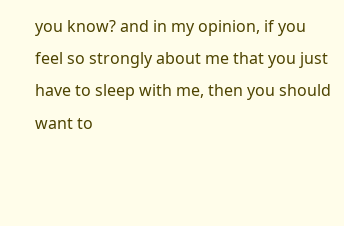you know? and in my opinion, if you feel so strongly about me that you just have to sleep with me, then you should want to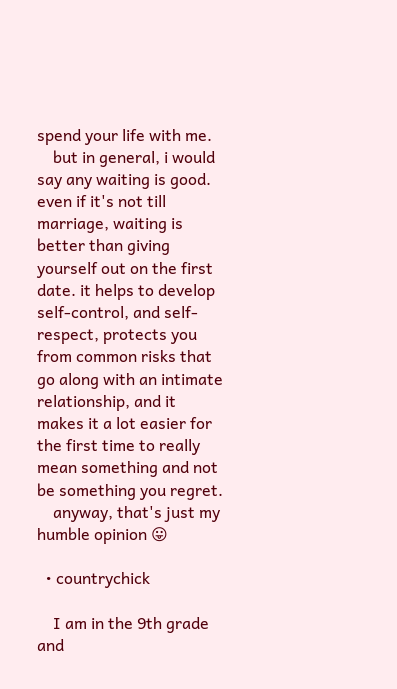spend your life with me.
    but in general, i would say any waiting is good. even if it's not till marriage, waiting is better than giving yourself out on the first date. it helps to develop self-control, and self-respect, protects you from common risks that go along with an intimate relationship, and it makes it a lot easier for the first time to really mean something and not be something you regret.
    anyway, that's just my humble opinion 😛

  • countrychick

    I am in the 9th grade and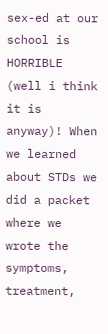sex-ed at our school is HORRIBLE (well i think it is anyway)! When we learned about STDs we did a packet where we wrote the symptoms, treatment,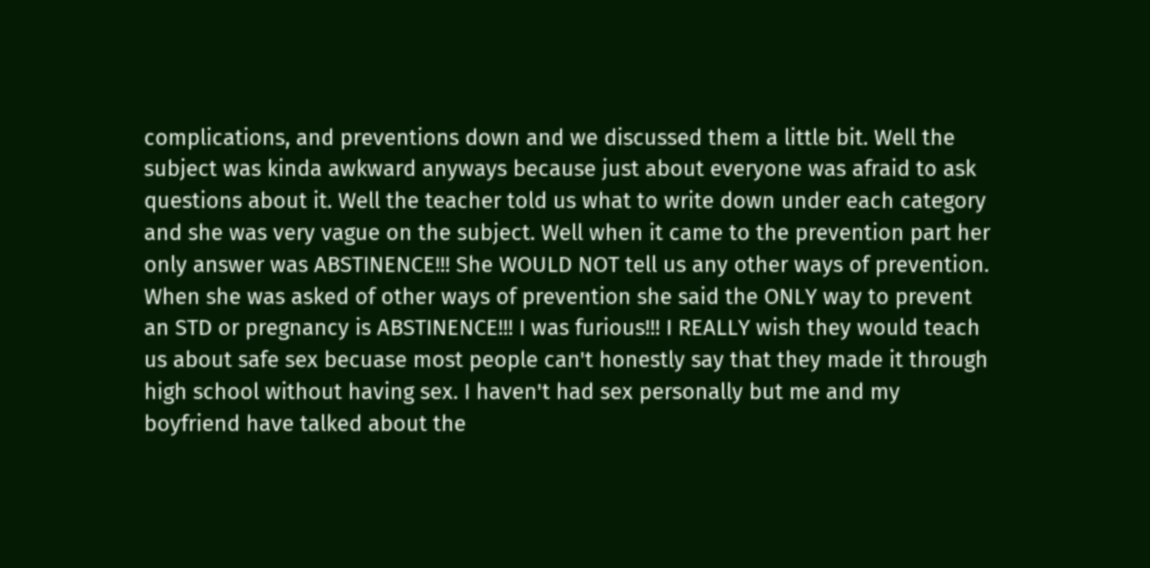complications, and preventions down and we discussed them a little bit. Well the subject was kinda awkward anyways because just about everyone was afraid to ask questions about it. Well the teacher told us what to write down under each category and she was very vague on the subject. Well when it came to the prevention part her only answer was ABSTINENCE!!! She WOULD NOT tell us any other ways of prevention. When she was asked of other ways of prevention she said the ONLY way to prevent an STD or pregnancy is ABSTINENCE!!! I was furious!!! I REALLY wish they would teach us about safe sex becuase most people can't honestly say that they made it through high school without having sex. I haven't had sex personally but me and my boyfriend have talked about the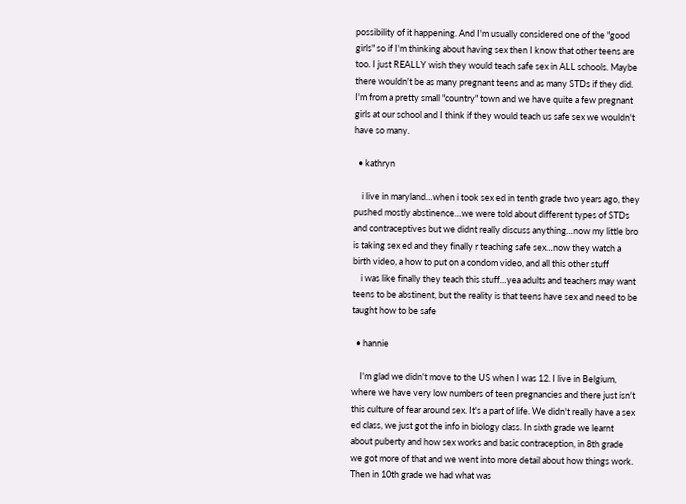possibility of it happening. And I'm usually considered one of the "good girls" so if I'm thinking about having sex then I know that other teens are too. I just REALLY wish they would teach safe sex in ALL schools. Maybe there wouldn't be as many pregnant teens and as many STDs if they did. I'm from a pretty small "country" town and we have quite a few pregnant girls at our school and I think if they would teach us safe sex we wouldn't have so many.

  • kathryn

    i live in maryland…when i took sex ed in tenth grade two years ago, they pushed mostly abstinence…we were told about different types of STDs and contraceptives but we didnt really discuss anything…now my little bro is taking sex ed and they finally r teaching safe sex…now they watch a birth video, a how to put on a condom video, and all this other stuff
    i was like finally they teach this stuff…yea adults and teachers may want teens to be abstinent, but the reality is that teens have sex and need to be taught how to be safe

  • hannie

    I'm glad we didn't move to the US when I was 12. I live in Belgium, where we have very low numbers of teen pregnancies and there just isn't this culture of fear around sex. It's a part of life. We didn't really have a sex ed class, we just got the info in biology class. In sixth grade we learnt about puberty and how sex works and basic contraception, in 8th grade we got more of that and we went into more detail about how things work. Then in 10th grade we had what was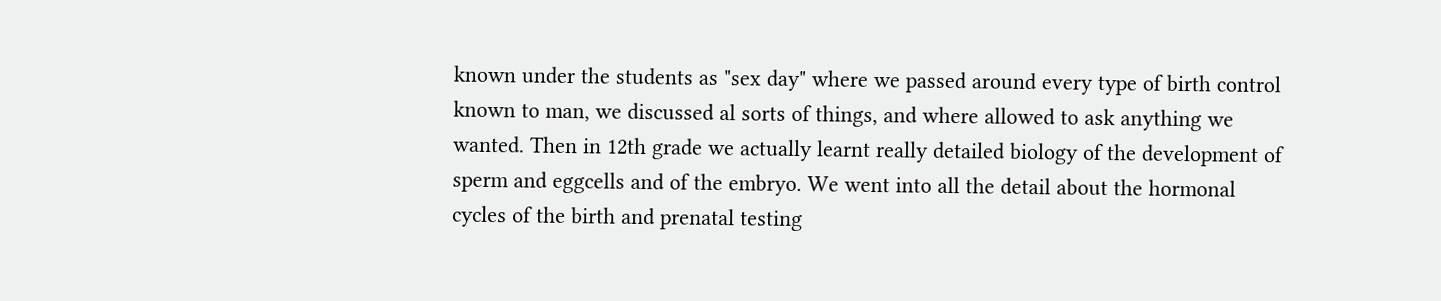known under the students as "sex day" where we passed around every type of birth control known to man, we discussed al sorts of things, and where allowed to ask anything we wanted. Then in 12th grade we actually learnt really detailed biology of the development of sperm and eggcells and of the embryo. We went into all the detail about the hormonal cycles of the birth and prenatal testing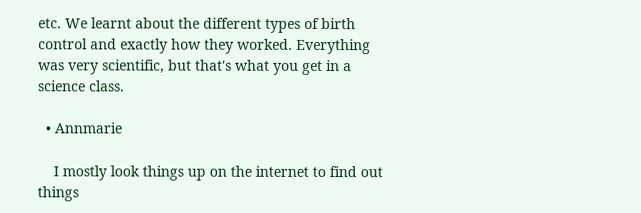etc. We learnt about the different types of birth control and exactly how they worked. Everything was very scientific, but that's what you get in a science class.

  • Annmarie

    I mostly look things up on the internet to find out things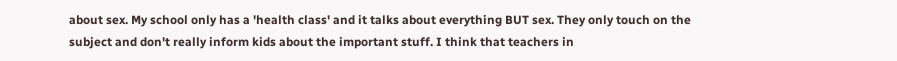about sex. My school only has a 'health class' and it talks about everything BUT sex. They only touch on the subject and don't really inform kids about the important stuff. I think that teachers in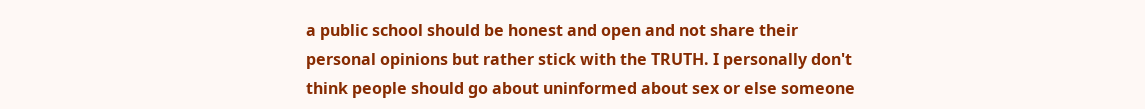a public school should be honest and open and not share their personal opinions but rather stick with the TRUTH. I personally don't think people should go about uninformed about sex or else someone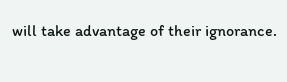will take advantage of their ignorance.